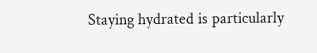Staying hydrated is particularly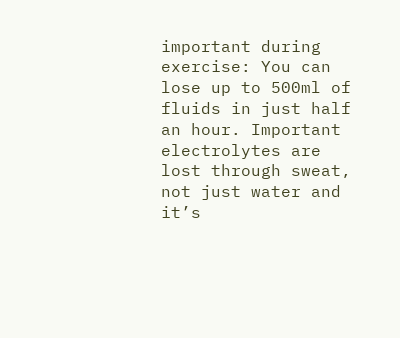important during exercise: You can lose up to 500ml of fluids in just half an hour. Important electrolytes are lost through sweat, not just water and it’s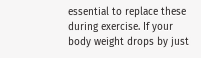essential to replace these during exercise. If your body weight drops by just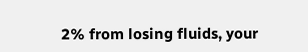2% from losing fluids, your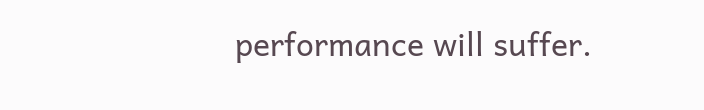performance will suffer.